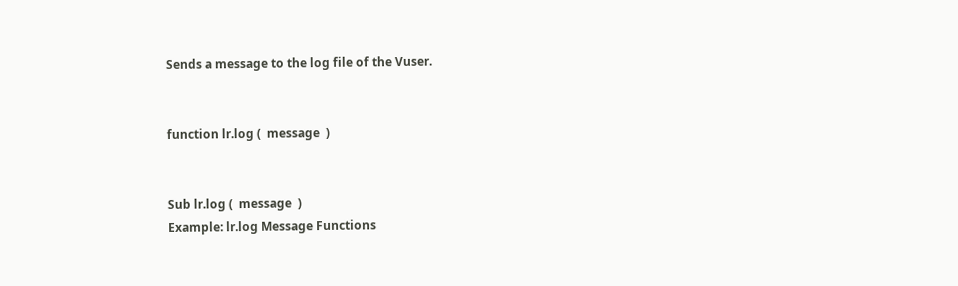Sends a message to the log file of the Vuser.


function lr.log (  message  )


Sub lr.log (  message  )
Example: lr.log Message Functions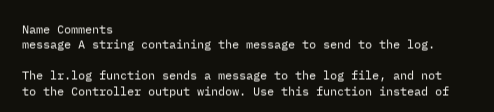Name Comments
message A string containing the message to send to the log.

The lr.log function sends a message to the log file, and not to the Controller output window. Use this function instead of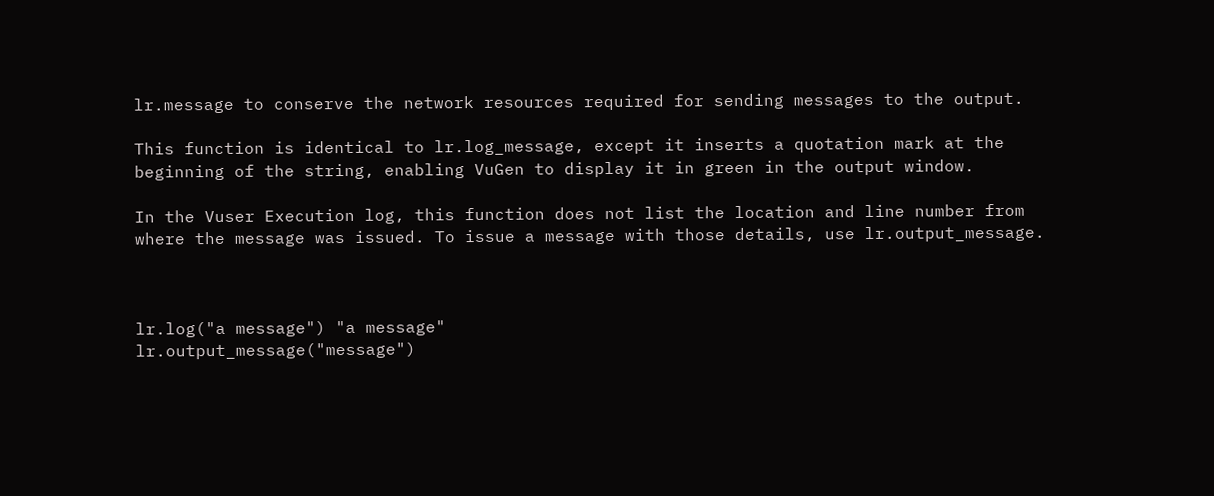lr.message to conserve the network resources required for sending messages to the output.

This function is identical to lr.log_message, except it inserts a quotation mark at the beginning of the string, enabling VuGen to display it in green in the output window.

In the Vuser Execution log, this function does not list the location and line number from where the message was issued. To issue a message with those details, use lr.output_message.



lr.log("a message") "a message"
lr.output_message("message")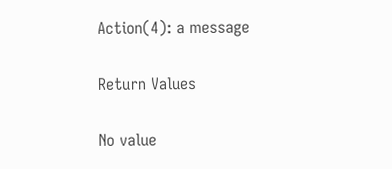Action(4): a message

Return Values

No value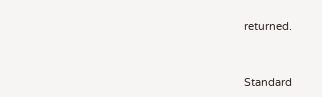returned.


Standard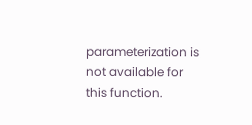parameterization is not available for this function.